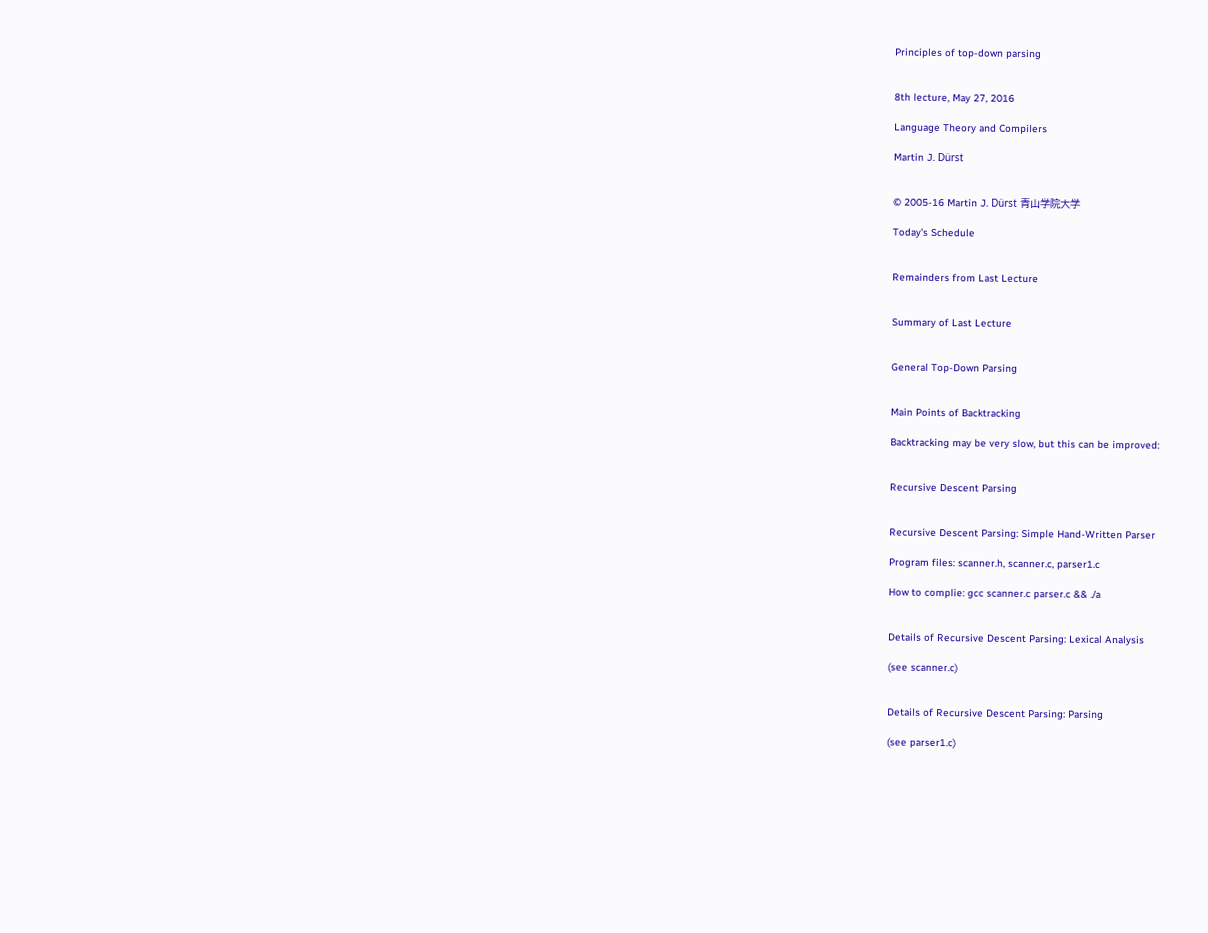Principles of top-down parsing


8th lecture, May 27, 2016

Language Theory and Compilers

Martin J. Dürst


© 2005-16 Martin J. Dürst 青山学院大学

Today's Schedule


Remainders from Last Lecture


Summary of Last Lecture


General Top-Down Parsing


Main Points of Backtracking

Backtracking may be very slow, but this can be improved:


Recursive Descent Parsing


Recursive Descent Parsing: Simple Hand-Written Parser

Program files: scanner.h, scanner.c, parser1.c

How to complie: gcc scanner.c parser.c && ./a


Details of Recursive Descent Parsing: Lexical Analysis

(see scanner.c)


Details of Recursive Descent Parsing: Parsing

(see parser1.c)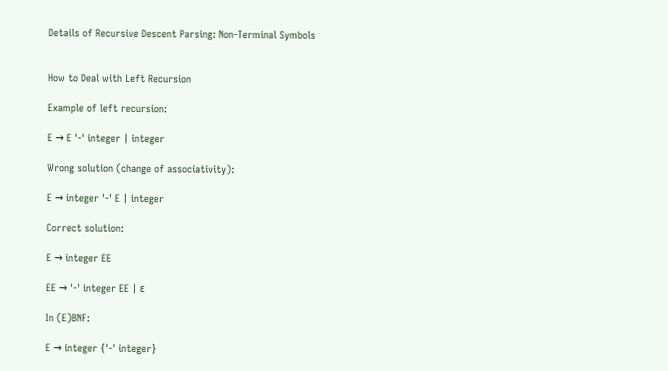Details of Recursive Descent Parsing: Non-Terminal Symbols


How to Deal with Left Recursion

Example of left recursion:

E → E '-' integer | integer

Wrong solution (change of associativity):

E → integer '-' E | integer

Correct solution:

E → integer EE

EE → '-' integer EE | ε

In (E)BNF:

E → integer {'-' integer}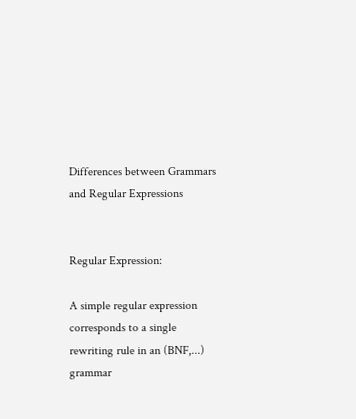Differences between Grammars and Regular Expressions


Regular Expression:

A simple regular expression corresponds to a single rewriting rule in an (BNF,...) grammar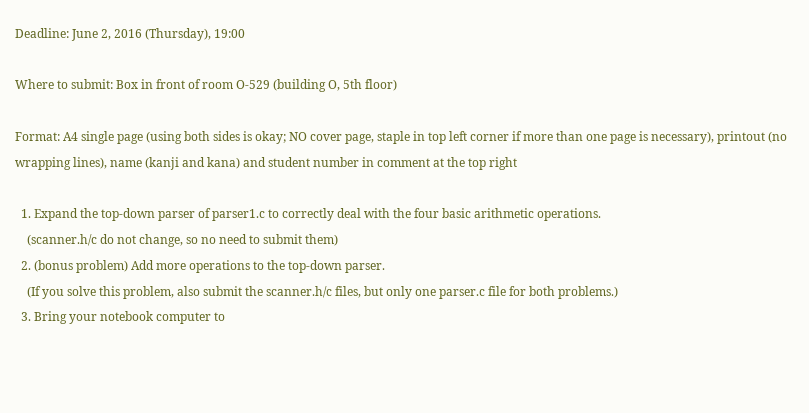Deadline: June 2, 2016 (Thursday), 19:00

Where to submit: Box in front of room O-529 (building O, 5th floor)

Format: A4 single page (using both sides is okay; NO cover page, staple in top left corner if more than one page is necessary), printout (no wrapping lines), name (kanji and kana) and student number in comment at the top right

  1. Expand the top-down parser of parser1.c to correctly deal with the four basic arithmetic operations.
    (scanner.h/c do not change, so no need to submit them)
  2. (bonus problem) Add more operations to the top-down parser.
    (If you solve this problem, also submit the scanner.h/c files, but only one parser.c file for both problems.)
  3. Bring your notebook computer to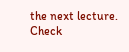the next lecture. Check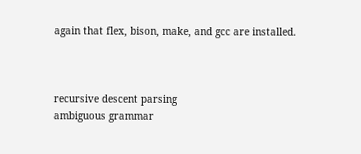again that flex, bison, make, and gcc are installed.



recursive descent parsing
ambiguous grammar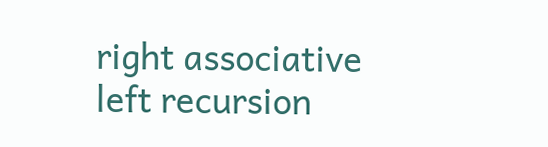right associative
left recursion